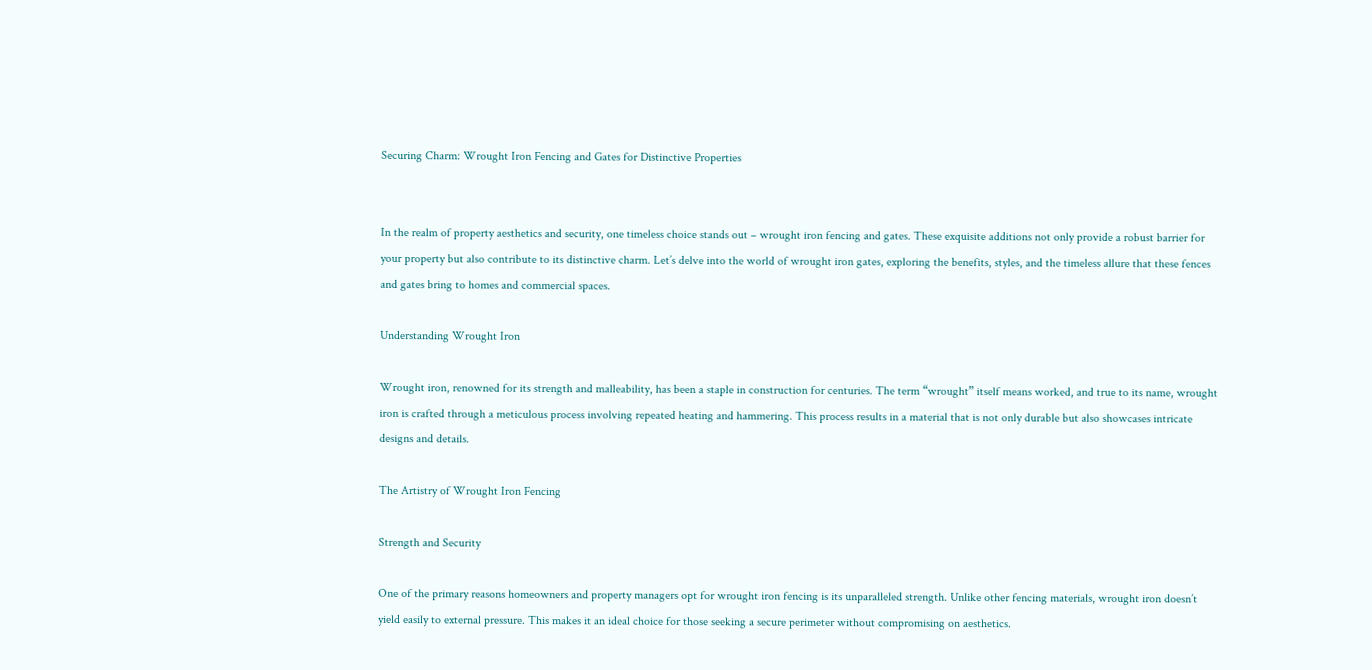Securing Charm: Wrought Iron Fencing and Gates for Distinctive Properties


In the realm of property aesthetics and security, one timeless choice stands out – wrought iron fencing and gates. These exquisite additions not only provide a robust barrier for your property but also contribute to its distinctive charm. Let’s delve into the world of wrought iron gates, exploring the benefits, styles, and the timeless allure that these fences and gates bring to homes and commercial spaces.

Understanding Wrought Iron

Wrought iron, renowned for its strength and malleability, has been a staple in construction for centuries. The term “wrought” itself means worked, and true to its name, wrought iron is crafted through a meticulous process involving repeated heating and hammering. This process results in a material that is not only durable but also showcases intricate designs and details.

The Artistry of Wrought Iron Fencing

Strength and Security

One of the primary reasons homeowners and property managers opt for wrought iron fencing is its unparalleled strength. Unlike other fencing materials, wrought iron doesn’t yield easily to external pressure. This makes it an ideal choice for those seeking a secure perimeter without compromising on aesthetics.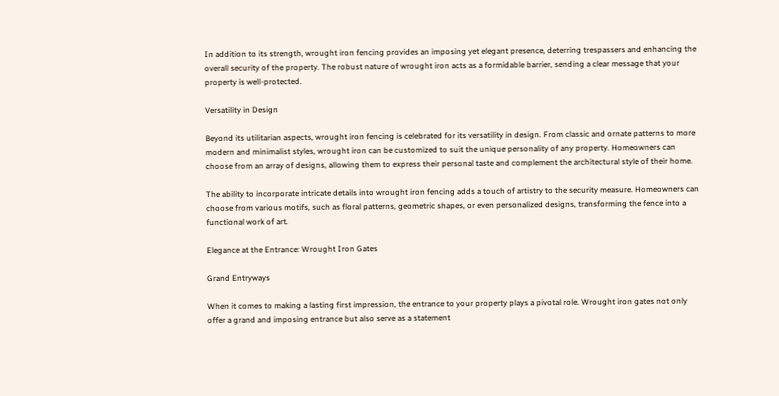In addition to its strength, wrought iron fencing provides an imposing yet elegant presence, deterring trespassers and enhancing the overall security of the property. The robust nature of wrought iron acts as a formidable barrier, sending a clear message that your property is well-protected.

Versatility in Design

Beyond its utilitarian aspects, wrought iron fencing is celebrated for its versatility in design. From classic and ornate patterns to more modern and minimalist styles, wrought iron can be customized to suit the unique personality of any property. Homeowners can choose from an array of designs, allowing them to express their personal taste and complement the architectural style of their home.

The ability to incorporate intricate details into wrought iron fencing adds a touch of artistry to the security measure. Homeowners can choose from various motifs, such as floral patterns, geometric shapes, or even personalized designs, transforming the fence into a functional work of art.

Elegance at the Entrance: Wrought Iron Gates

Grand Entryways

When it comes to making a lasting first impression, the entrance to your property plays a pivotal role. Wrought iron gates not only offer a grand and imposing entrance but also serve as a statement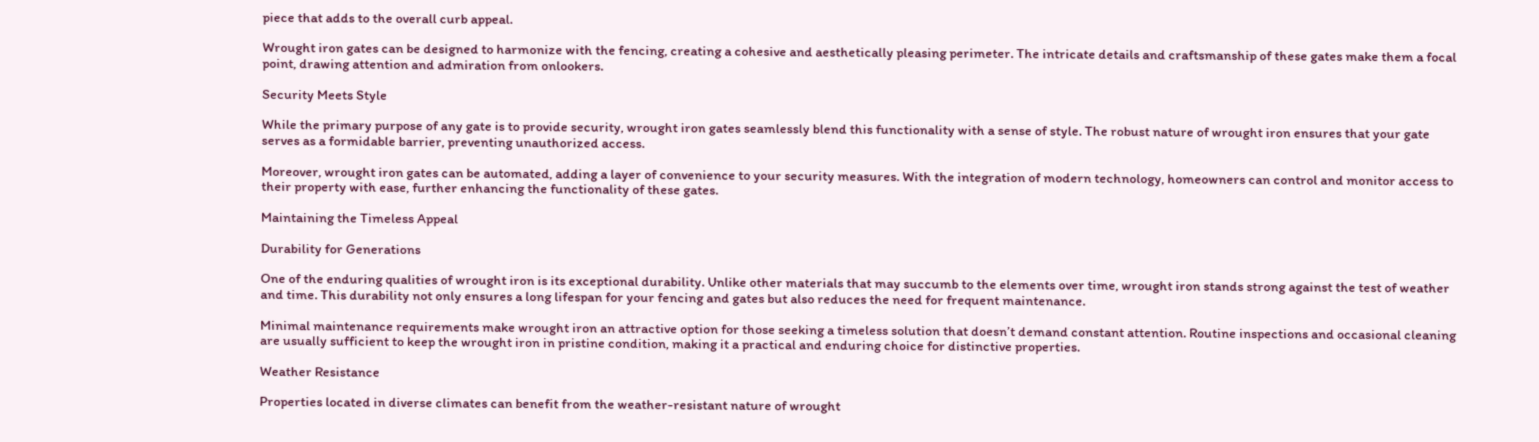piece that adds to the overall curb appeal.

Wrought iron gates can be designed to harmonize with the fencing, creating a cohesive and aesthetically pleasing perimeter. The intricate details and craftsmanship of these gates make them a focal point, drawing attention and admiration from onlookers.

Security Meets Style

While the primary purpose of any gate is to provide security, wrought iron gates seamlessly blend this functionality with a sense of style. The robust nature of wrought iron ensures that your gate serves as a formidable barrier, preventing unauthorized access.

Moreover, wrought iron gates can be automated, adding a layer of convenience to your security measures. With the integration of modern technology, homeowners can control and monitor access to their property with ease, further enhancing the functionality of these gates.

Maintaining the Timeless Appeal

Durability for Generations

One of the enduring qualities of wrought iron is its exceptional durability. Unlike other materials that may succumb to the elements over time, wrought iron stands strong against the test of weather and time. This durability not only ensures a long lifespan for your fencing and gates but also reduces the need for frequent maintenance.

Minimal maintenance requirements make wrought iron an attractive option for those seeking a timeless solution that doesn’t demand constant attention. Routine inspections and occasional cleaning are usually sufficient to keep the wrought iron in pristine condition, making it a practical and enduring choice for distinctive properties.

Weather Resistance

Properties located in diverse climates can benefit from the weather-resistant nature of wrought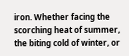iron. Whether facing the scorching heat of summer, the biting cold of winter, or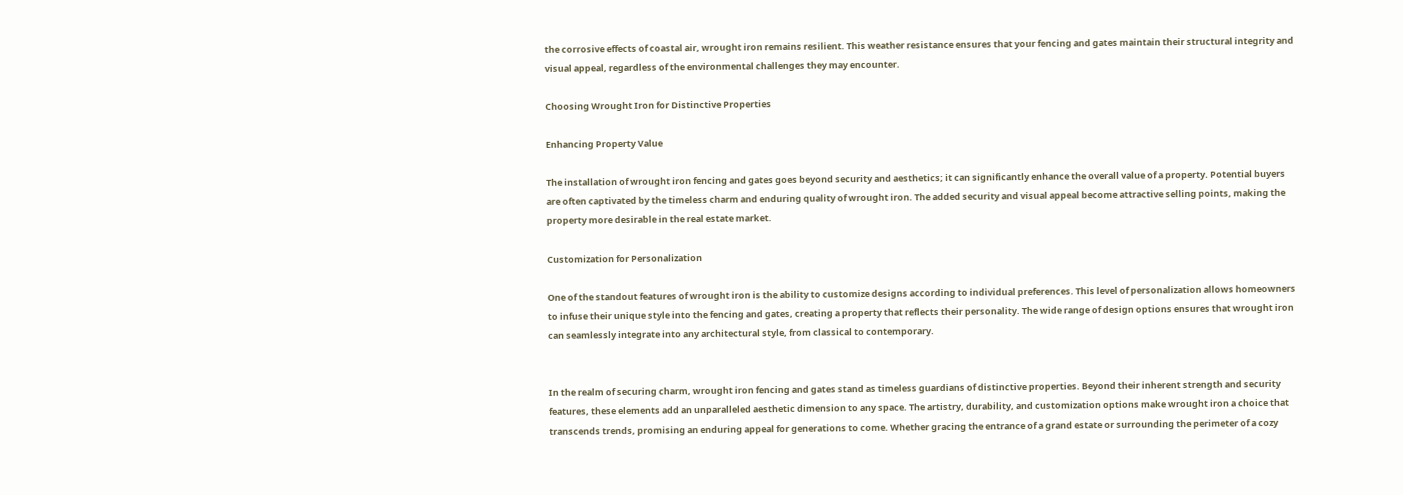the corrosive effects of coastal air, wrought iron remains resilient. This weather resistance ensures that your fencing and gates maintain their structural integrity and visual appeal, regardless of the environmental challenges they may encounter.

Choosing Wrought Iron for Distinctive Properties

Enhancing Property Value

The installation of wrought iron fencing and gates goes beyond security and aesthetics; it can significantly enhance the overall value of a property. Potential buyers are often captivated by the timeless charm and enduring quality of wrought iron. The added security and visual appeal become attractive selling points, making the property more desirable in the real estate market.

Customization for Personalization

One of the standout features of wrought iron is the ability to customize designs according to individual preferences. This level of personalization allows homeowners to infuse their unique style into the fencing and gates, creating a property that reflects their personality. The wide range of design options ensures that wrought iron can seamlessly integrate into any architectural style, from classical to contemporary.


In the realm of securing charm, wrought iron fencing and gates stand as timeless guardians of distinctive properties. Beyond their inherent strength and security features, these elements add an unparalleled aesthetic dimension to any space. The artistry, durability, and customization options make wrought iron a choice that transcends trends, promising an enduring appeal for generations to come. Whether gracing the entrance of a grand estate or surrounding the perimeter of a cozy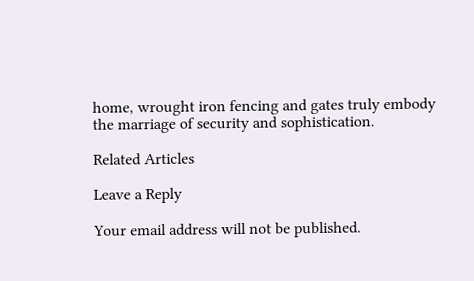home, wrought iron fencing and gates truly embody the marriage of security and sophistication.

Related Articles

Leave a Reply

Your email address will not be published.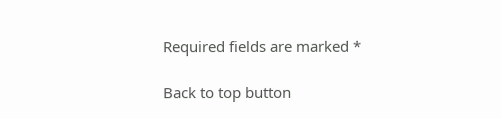Required fields are marked *

Back to top button